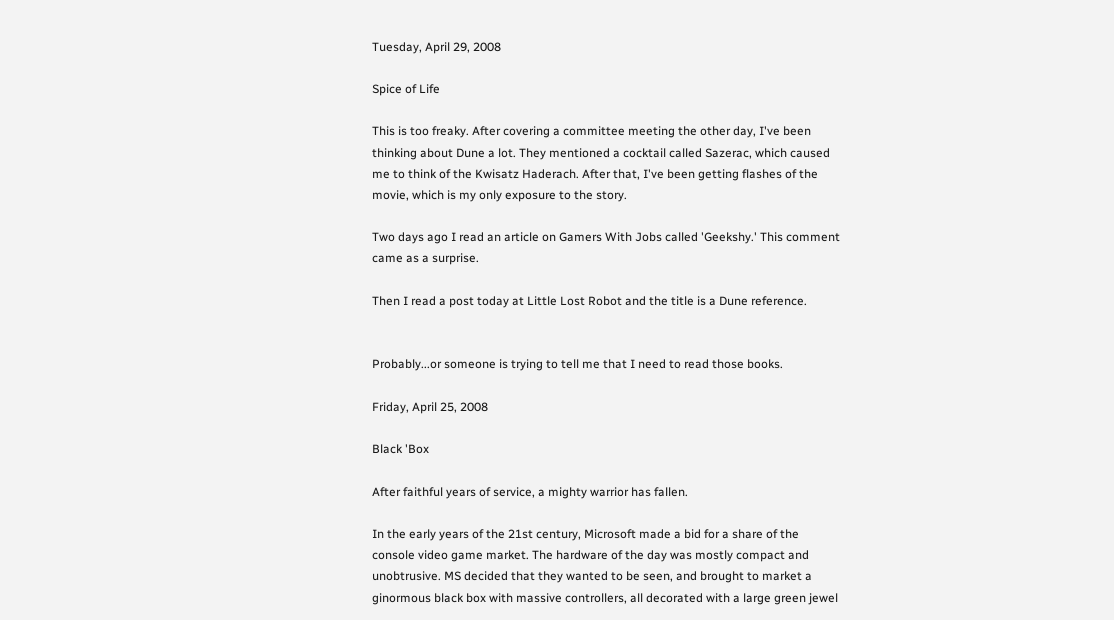Tuesday, April 29, 2008

Spice of Life

This is too freaky. After covering a committee meeting the other day, I've been thinking about Dune a lot. They mentioned a cocktail called Sazerac, which caused me to think of the Kwisatz Haderach. After that, I've been getting flashes of the movie, which is my only exposure to the story.

Two days ago I read an article on Gamers With Jobs called 'Geekshy.' This comment came as a surprise.

Then I read a post today at Little Lost Robot and the title is a Dune reference.


Probably...or someone is trying to tell me that I need to read those books.

Friday, April 25, 2008

Black 'Box

After faithful years of service, a mighty warrior has fallen.

In the early years of the 21st century, Microsoft made a bid for a share of the console video game market. The hardware of the day was mostly compact and unobtrusive. MS decided that they wanted to be seen, and brought to market a ginormous black box with massive controllers, all decorated with a large green jewel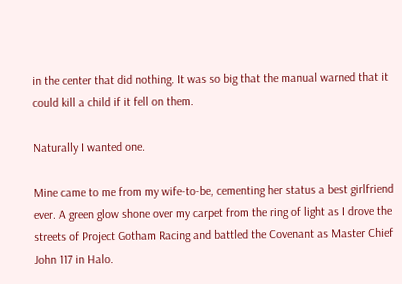in the center that did nothing. It was so big that the manual warned that it could kill a child if it fell on them.

Naturally I wanted one.

Mine came to me from my wife-to-be, cementing her status a best girlfriend ever. A green glow shone over my carpet from the ring of light as I drove the streets of Project Gotham Racing and battled the Covenant as Master Chief John 117 in Halo.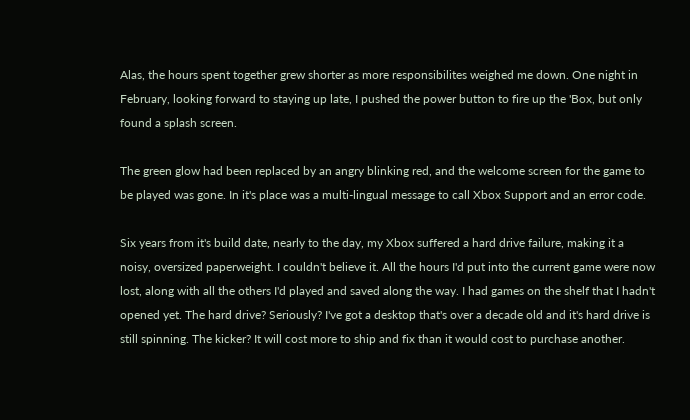Alas, the hours spent together grew shorter as more responsibilites weighed me down. One night in February, looking forward to staying up late, I pushed the power button to fire up the 'Box, but only found a splash screen.

The green glow had been replaced by an angry blinking red, and the welcome screen for the game to be played was gone. In it's place was a multi-lingual message to call Xbox Support and an error code.

Six years from it's build date, nearly to the day, my Xbox suffered a hard drive failure, making it a noisy, oversized paperweight. I couldn't believe it. All the hours I'd put into the current game were now lost, along with all the others I'd played and saved along the way. I had games on the shelf that I hadn't opened yet. The hard drive? Seriously? I've got a desktop that's over a decade old and it's hard drive is still spinning. The kicker? It will cost more to ship and fix than it would cost to purchase another.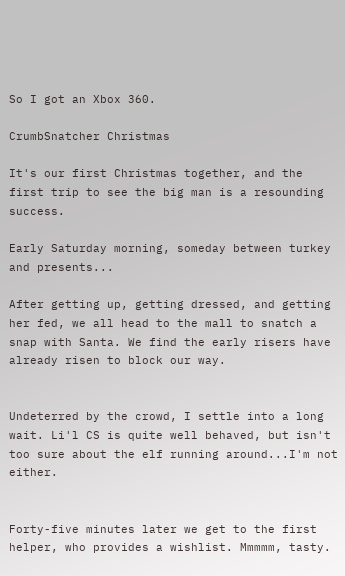So I got an Xbox 360.

CrumbSnatcher Christmas

It's our first Christmas together, and the first trip to see the big man is a resounding success.

Early Saturday morning, someday between turkey and presents...

After getting up, getting dressed, and getting her fed, we all head to the mall to snatch a snap with Santa. We find the early risers have already risen to block our way.


Undeterred by the crowd, I settle into a long wait. Li'l CS is quite well behaved, but isn't too sure about the elf running around...I'm not either.


Forty-five minutes later we get to the first helper, who provides a wishlist. Mmmmm, tasty.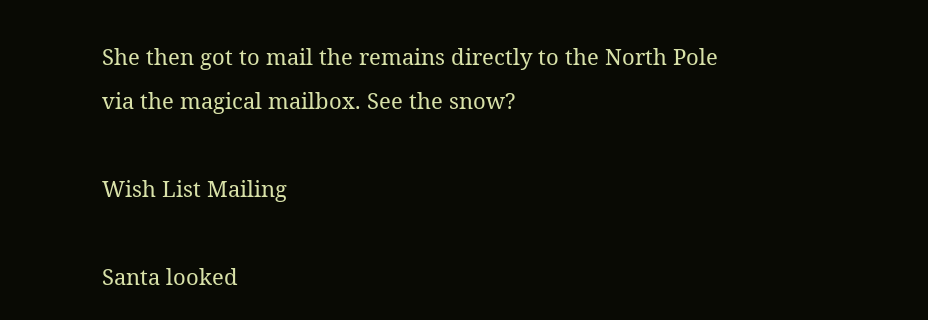She then got to mail the remains directly to the North Pole via the magical mailbox. See the snow?

Wish List Mailing

Santa looked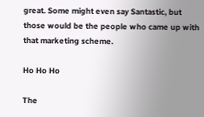great. Some might even say Santastic, but those would be the people who came up with that marketing scheme.

Ho Ho Ho

The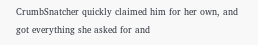CrumbSnatcher quickly claimed him for her own, and got everything she asked for and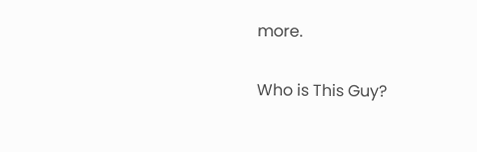more.

Who is This Guy?